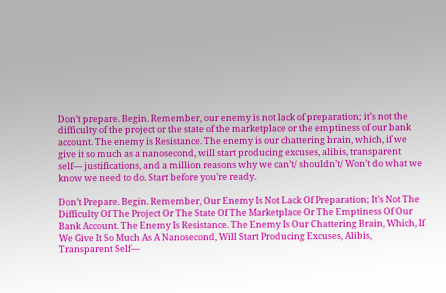Don’t prepare. Begin. Remember, our enemy is not lack of preparation; it’s not the difficulty of the project or the state of the marketplace or the emptiness of our bank account. The enemy is Resistance. The enemy is our chattering brain, which, if we give it so much as a nanosecond, will start producing excuses, alibis, transparent self— justifications, and a million reasons why we can’t/ shouldn’t/ Won’t do what we know we need to do. Start before you’re ready.

Don’t Prepare. Begin. Remember, Our Enemy Is Not Lack Of Preparation; It’s Not The Difficulty Of The Project Or The State Of The Marketplace Or The Emptiness Of Our Bank Account. The Enemy Is Resistance. The Enemy Is Our Chattering Brain, Which, If We Give It So Much As A Nanosecond, Will Start Producing Excuses, Alibis, Transparent Self—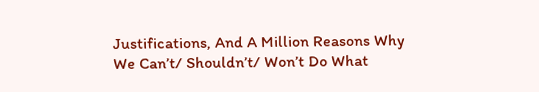Justifications, And A Million Reasons Why We Can’t/ Shouldn’t/ Won’t Do What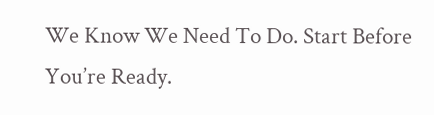We Know We Need To Do. Start Before You’re Ready.